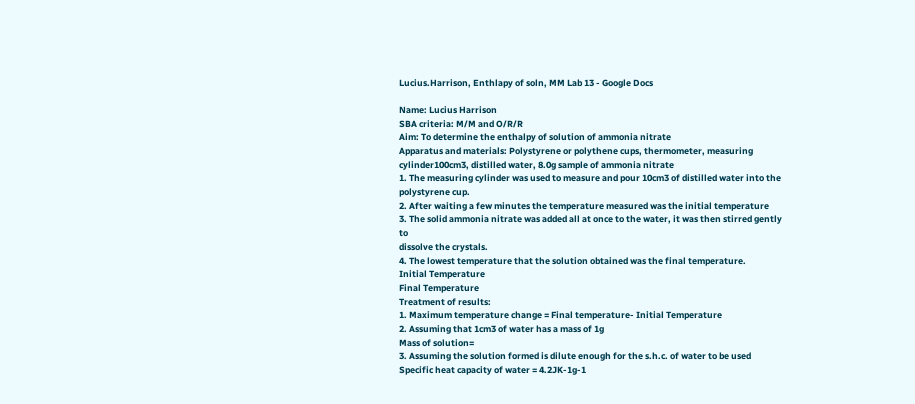Lucius.Harrison, Enthlapy of soln, MM Lab 13 - Google Docs

Name: Lucius Harrison
SBA criteria: M/M and O/R/R
Aim: To determine the enthalpy of solution of ammonia nitrate
Apparatus and materials: Polystyrene or polythene cups, thermometer, measuring cylinder100cm3, distilled water, 8.0g sample of ammonia nitrate
1. The measuring cylinder was used to measure and pour 10cm3 of distilled water into the
polystyrene cup.
2. After waiting a few minutes the temperature measured was the initial temperature
3. The solid ammonia nitrate was added all at once to the water, it was then stirred gently to
dissolve the crystals.
4. The lowest temperature that the solution obtained was the final temperature.
Initial Temperature
Final Temperature
Treatment of results:
1. Maximum temperature change = Final temperature- Initial Temperature
2. Assuming that 1cm3 of water has a mass of 1g
Mass of solution=
3. Assuming the solution formed is dilute enough for the s.h.c. of water to be used
Specific heat capacity of water = 4.2JK-1g-1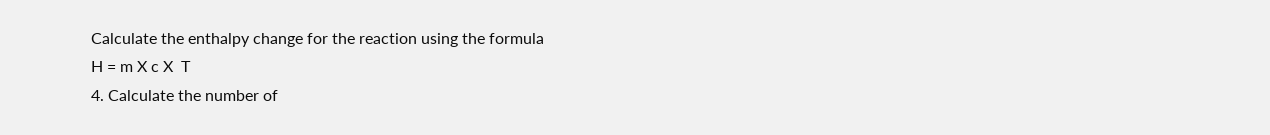Calculate the enthalpy change for the reaction using the formula
H = m X c X  T
4. Calculate the number of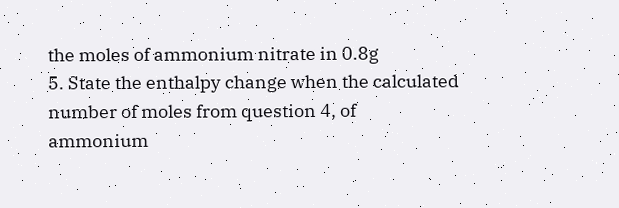the moles of ammonium nitrate in 0.8g
5. State the enthalpy change when the calculated number of moles from question 4, of
ammonium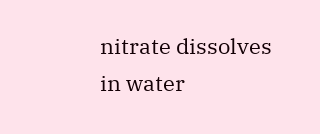nitrate dissolves in water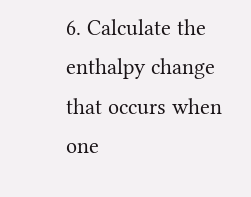6. Calculate the enthalpy change that occurs when one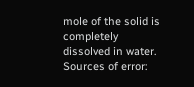mole of the solid is completely
dissolved in water.
Sources of error: